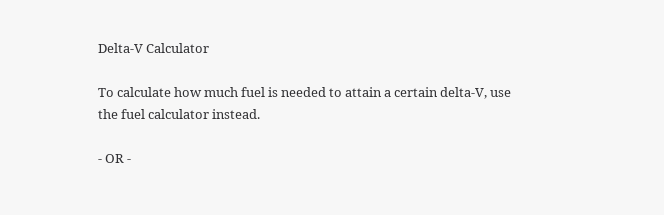Delta-V Calculator

To calculate how much fuel is needed to attain a certain delta-V, use the fuel calculator instead.

- OR -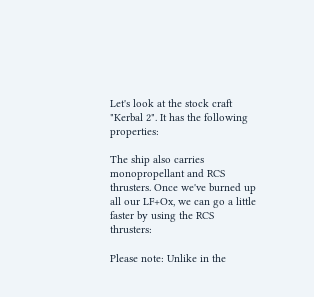Let's look at the stock craft "Kerbal 2". It has the following properties:

The ship also carries monopropellant and RCS thrusters. Once we've burned up all our LF+Ox, we can go a little faster by using the RCS thrusters:

Please note: Unlike in the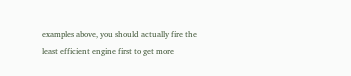examples above, you should actually fire the least efficient engine first to get more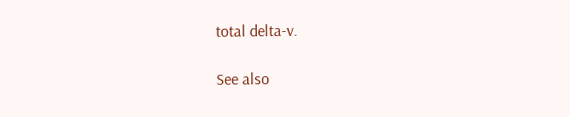total delta-v.

See also